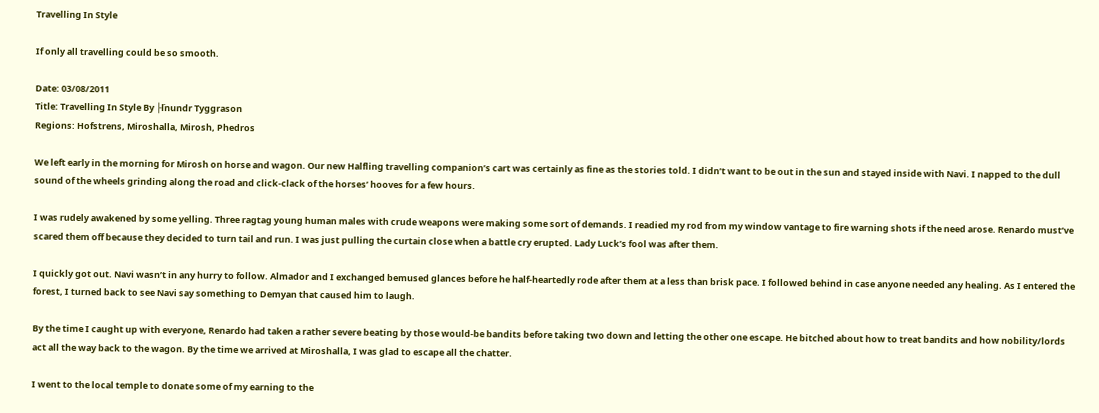Travelling In Style

If only all travelling could be so smooth.

Date: 03/08/2011
Title: Travelling In Style By ├ľnundr Tyggrason
Regions: Hofstrens, Miroshalla, Mirosh, Phedros

We left early in the morning for Mirosh on horse and wagon. Our new Halfling travelling companion’s cart was certainly as fine as the stories told. I didn’t want to be out in the sun and stayed inside with Navi. I napped to the dull sound of the wheels grinding along the road and click-clack of the horses’ hooves for a few hours.

I was rudely awakened by some yelling. Three ragtag young human males with crude weapons were making some sort of demands. I readied my rod from my window vantage to fire warning shots if the need arose. Renardo must’ve scared them off because they decided to turn tail and run. I was just pulling the curtain close when a battle cry erupted. Lady Luck’s fool was after them.

I quickly got out. Navi wasn’t in any hurry to follow. Almador and I exchanged bemused glances before he half-heartedly rode after them at a less than brisk pace. I followed behind in case anyone needed any healing. As I entered the forest, I turned back to see Navi say something to Demyan that caused him to laugh.

By the time I caught up with everyone, Renardo had taken a rather severe beating by those would-be bandits before taking two down and letting the other one escape. He bitched about how to treat bandits and how nobility/lords act all the way back to the wagon. By the time we arrived at Miroshalla, I was glad to escape all the chatter.

I went to the local temple to donate some of my earning to the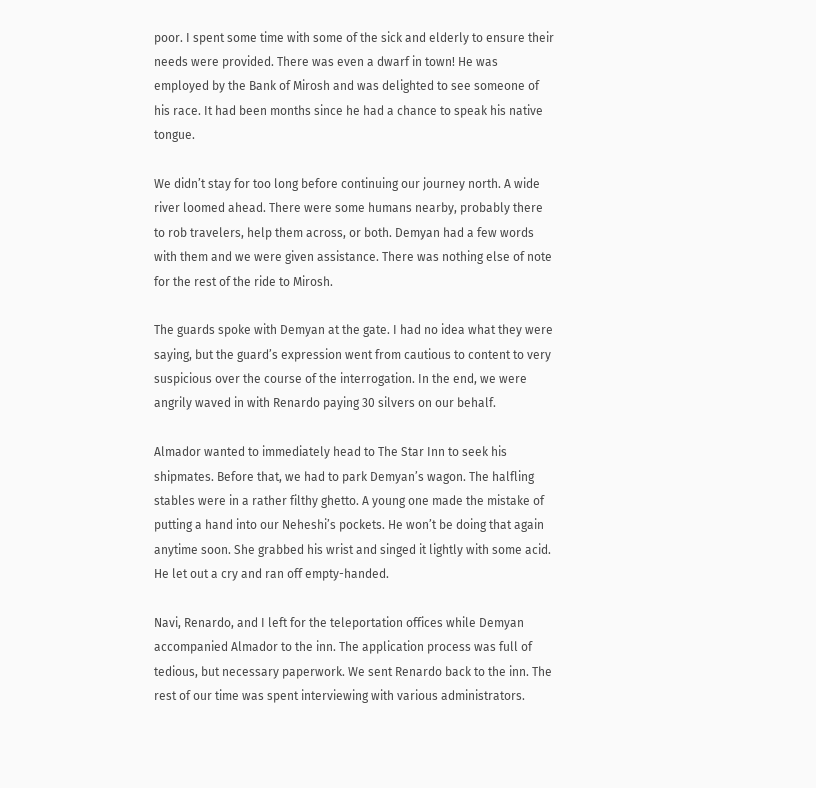poor. I spent some time with some of the sick and elderly to ensure their needs were provided. There was even a dwarf in town! He was employed by the Bank of Mirosh and was delighted to see someone of his race. It had been months since he had a chance to speak his native tongue.

We didn’t stay for too long before continuing our journey north. A wide river loomed ahead. There were some humans nearby, probably there to rob travelers, help them across, or both. Demyan had a few words with them and we were given assistance. There was nothing else of note for the rest of the ride to Mirosh.

The guards spoke with Demyan at the gate. I had no idea what they were saying, but the guard’s expression went from cautious to content to very suspicious over the course of the interrogation. In the end, we were angrily waved in with Renardo paying 30 silvers on our behalf.

Almador wanted to immediately head to The Star Inn to seek his shipmates. Before that, we had to park Demyan’s wagon. The halfling stables were in a rather filthy ghetto. A young one made the mistake of putting a hand into our Neheshi’s pockets. He won’t be doing that again anytime soon. She grabbed his wrist and singed it lightly with some acid. He let out a cry and ran off empty-handed.

Navi, Renardo, and I left for the teleportation offices while Demyan accompanied Almador to the inn. The application process was full of tedious, but necessary paperwork. We sent Renardo back to the inn. The rest of our time was spent interviewing with various administrators.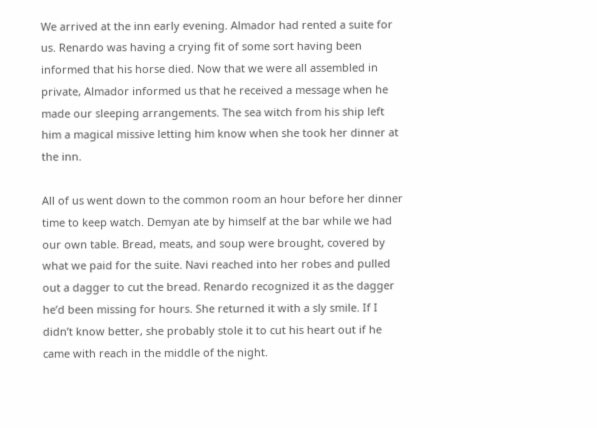We arrived at the inn early evening. Almador had rented a suite for us. Renardo was having a crying fit of some sort having been informed that his horse died. Now that we were all assembled in private, Almador informed us that he received a message when he made our sleeping arrangements. The sea witch from his ship left him a magical missive letting him know when she took her dinner at the inn.

All of us went down to the common room an hour before her dinner time to keep watch. Demyan ate by himself at the bar while we had our own table. Bread, meats, and soup were brought, covered by what we paid for the suite. Navi reached into her robes and pulled out a dagger to cut the bread. Renardo recognized it as the dagger he’d been missing for hours. She returned it with a sly smile. If I didn’t know better, she probably stole it to cut his heart out if he came with reach in the middle of the night.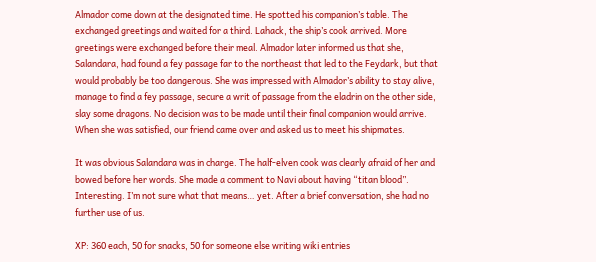Almador come down at the designated time. He spotted his companion’s table. The exchanged greetings and waited for a third. Lahack, the ship’s cook arrived. More greetings were exchanged before their meal. Almador later informed us that she, Salandara, had found a fey passage far to the northeast that led to the Feydark, but that would probably be too dangerous. She was impressed with Almador’s ability to stay alive, manage to find a fey passage, secure a writ of passage from the eladrin on the other side, slay some dragons. No decision was to be made until their final companion would arrive. When she was satisfied, our friend came over and asked us to meet his shipmates.

It was obvious Salandara was in charge. The half-elven cook was clearly afraid of her and bowed before her words. She made a comment to Navi about having “titan blood”. Interesting. I’m not sure what that means… yet. After a brief conversation, she had no further use of us.

XP: 360 each, 50 for snacks, 50 for someone else writing wiki entries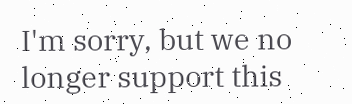I'm sorry, but we no longer support this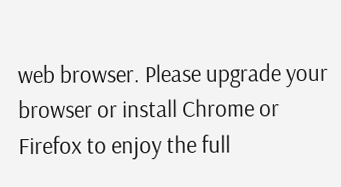web browser. Please upgrade your browser or install Chrome or Firefox to enjoy the full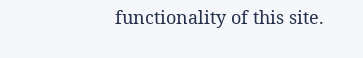functionality of this site.